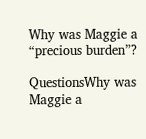Why was Maggie a “precious burden”?

QuestionsWhy was Maggie a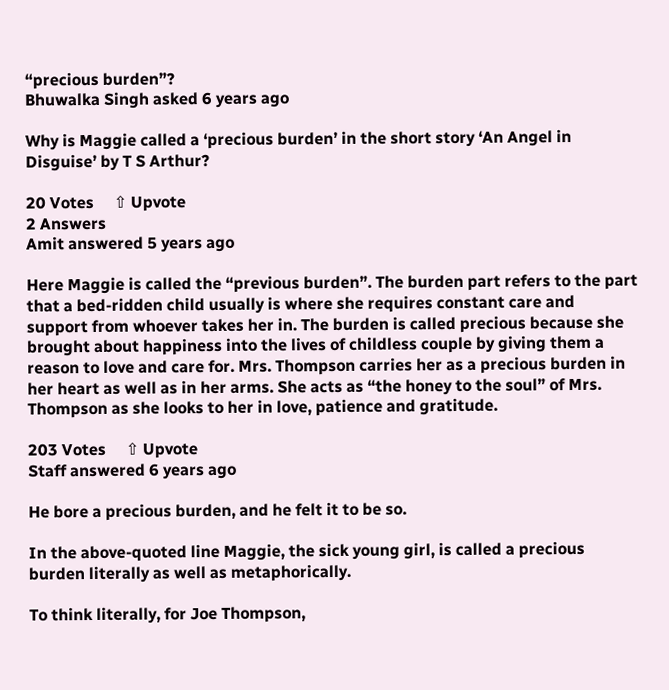“precious burden”?
Bhuwalka Singh asked 6 years ago

Why is Maggie called a ‘precious burden’ in the short story ‘An Angel in Disguise’ by T S Arthur?

20 Votes     ⇧ Upvote
2 Answers
Amit answered 5 years ago

Here Maggie is called the “previous burden”. The burden part refers to the part that a bed-ridden child usually is where she requires constant care and support from whoever takes her in. The burden is called precious because she brought about happiness into the lives of childless couple by giving them a reason to love and care for. Mrs. Thompson carries her as a precious burden in her heart as well as in her arms. She acts as “the honey to the soul” of Mrs. Thompson as she looks to her in love, patience and gratitude.

203 Votes     ⇧ Upvote
Staff answered 6 years ago

He bore a precious burden, and he felt it to be so.

In the above-quoted line Maggie, the sick young girl, is called a precious burden literally as well as metaphorically.

To think literally, for Joe Thompson,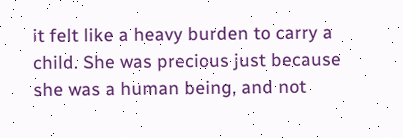it felt like a heavy burden to carry a child. She was precious just because she was a human being, and not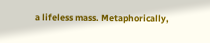a lifeless mass. Metaphorically,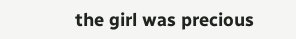the girl was precious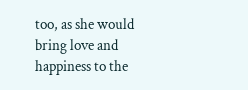too, as she would bring love and happiness to the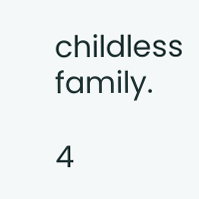childless family.

4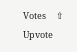Votes     ⇧ Upvote